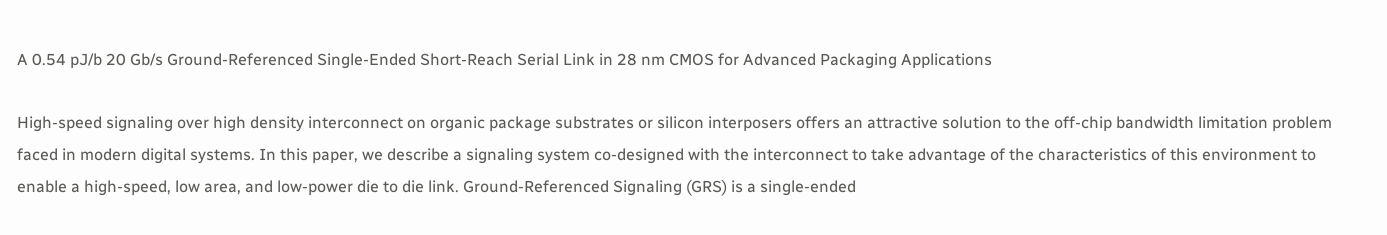A 0.54 pJ/b 20 Gb/s Ground-Referenced Single-Ended Short-Reach Serial Link in 28 nm CMOS for Advanced Packaging Applications

High-speed signaling over high density interconnect on organic package substrates or silicon interposers offers an attractive solution to the off-chip bandwidth limitation problem faced in modern digital systems. In this paper, we describe a signaling system co-designed with the interconnect to take advantage of the characteristics of this environment to enable a high-speed, low area, and low-power die to die link. Ground-Referenced Signaling (GRS) is a single-ended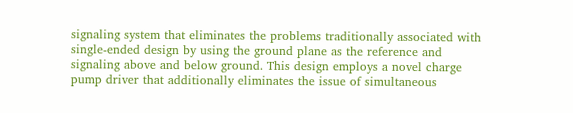signaling system that eliminates the problems traditionally associated with single-ended design by using the ground plane as the reference and signaling above and below ground. This design employs a novel charge pump driver that additionally eliminates the issue of simultaneous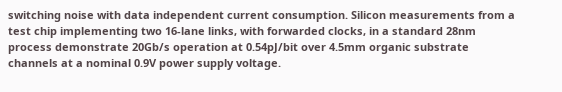switching noise with data independent current consumption. Silicon measurements from a test chip implementing two 16-lane links, with forwarded clocks, in a standard 28nm process demonstrate 20Gb/s operation at 0.54pJ/bit over 4.5mm organic substrate channels at a nominal 0.9V power supply voltage.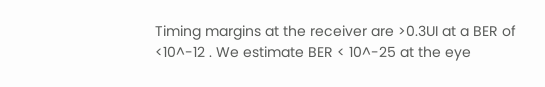Timing margins at the receiver are >0.3UI at a BER of <10^-12 . We estimate BER < 10^-25 at the eye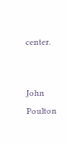center.


John Poulton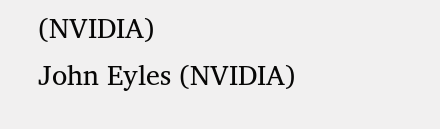(NVIDIA)
John Eyles (NVIDIA)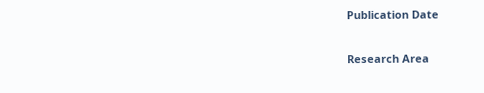Publication Date

Research Area